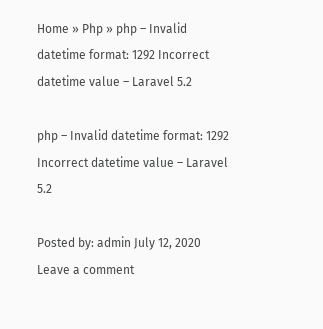Home » Php » php – Invalid datetime format: 1292 Incorrect datetime value – Laravel 5.2

php – Invalid datetime format: 1292 Incorrect datetime value – Laravel 5.2

Posted by: admin July 12, 2020 Leave a comment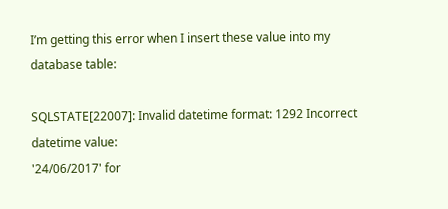I’m getting this error when I insert these value into my database table:

SQLSTATE[22007]: Invalid datetime format: 1292 Incorrect datetime value:
'24/06/2017' for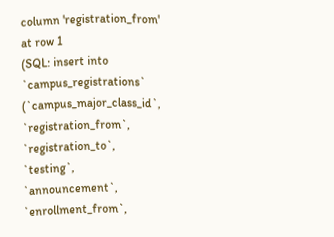column 'registration_from' at row 1
(SQL: insert into `campus_registrations` (`campus_major_class_id`,
`registration_from`, `registration_to`, `testing`, `announcement`,
`enrollment_from`,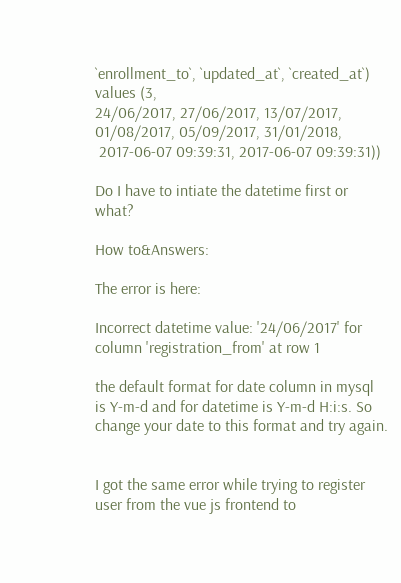`enrollment_to`, `updated_at`, `created_at`) values (3,
24/06/2017, 27/06/2017, 13/07/2017, 01/08/2017, 05/09/2017, 31/01/2018,
 2017-06-07 09:39:31, 2017-06-07 09:39:31))

Do I have to intiate the datetime first or what?

How to&Answers:

The error is here:

Incorrect datetime value: '24/06/2017' for column 'registration_from' at row 1

the default format for date column in mysql is Y-m-d and for datetime is Y-m-d H:i:s. So change your date to this format and try again.


I got the same error while trying to register user from the vue js frontend to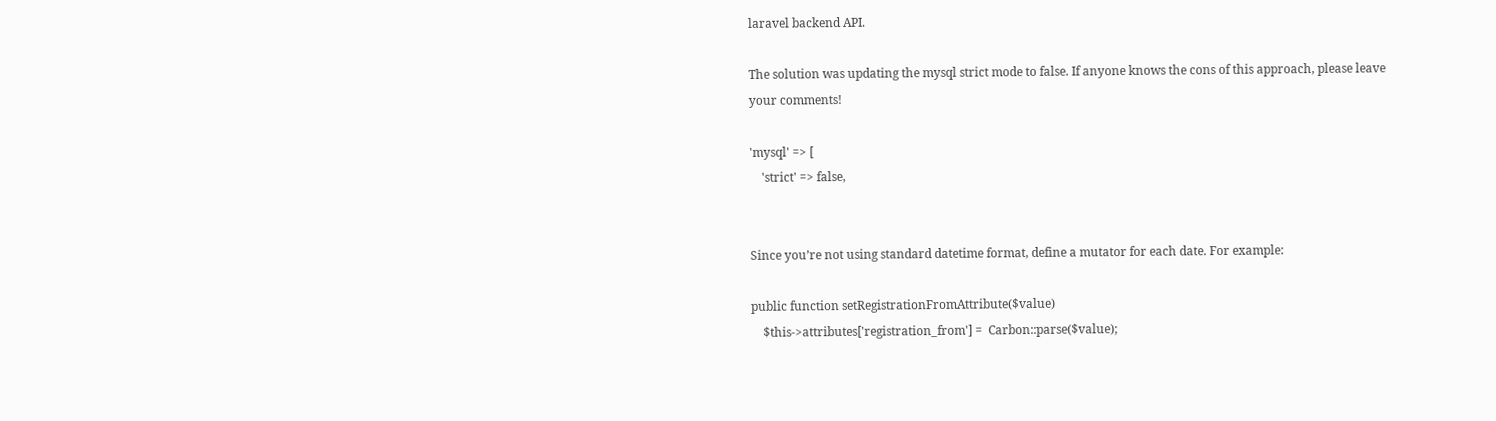laravel backend API.

The solution was updating the mysql strict mode to false. If anyone knows the cons of this approach, please leave your comments!

'mysql' => [
    'strict' => false,


Since you’re not using standard datetime format, define a mutator for each date. For example:

public function setRegistrationFromAttribute($value)
    $this->attributes['registration_from'] =  Carbon::parse($value);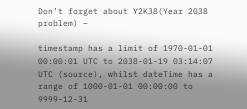Don’t forget about Y2K38(Year 2038 problem) –

timestamp has a limit of 1970-01-01 00:00:01 UTC to 2038-01-19 03:14:07 UTC (source), whilst dateTime has a range of 1000-01-01 00:00:00 to 9999-12-31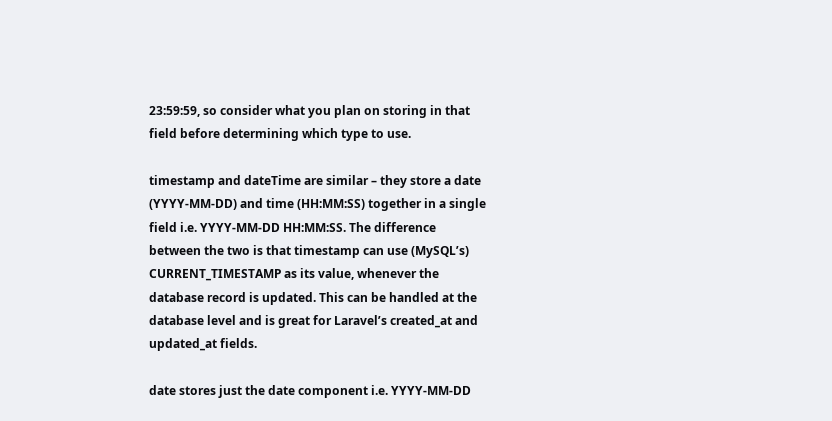23:59:59, so consider what you plan on storing in that field before determining which type to use.

timestamp and dateTime are similar – they store a date (YYYY-MM-DD) and time (HH:MM:SS) together in a single field i.e. YYYY-MM-DD HH:MM:SS. The difference between the two is that timestamp can use (MySQL’s) CURRENT_TIMESTAMP as its value, whenever the database record is updated. This can be handled at the database level and is great for Laravel’s created_at and updated_at fields.

date stores just the date component i.e. YYYY-MM-DD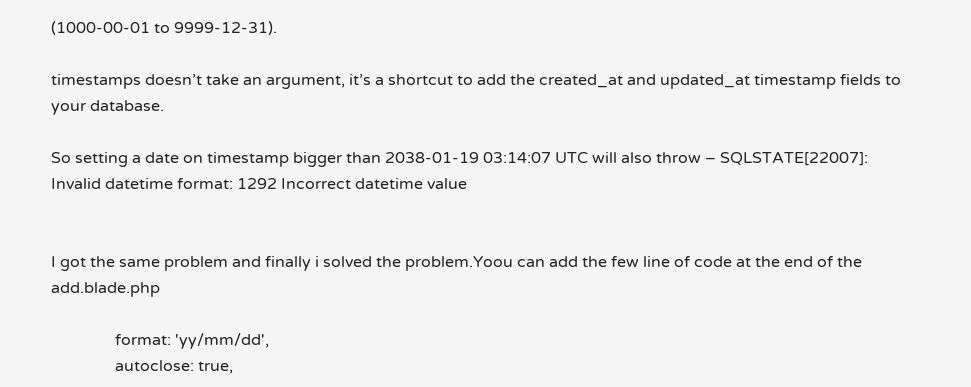(1000-00-01 to 9999-12-31).

timestamps doesn’t take an argument, it’s a shortcut to add the created_at and updated_at timestamp fields to your database.

So setting a date on timestamp bigger than 2038-01-19 03:14:07 UTC will also throw – SQLSTATE[22007]: Invalid datetime format: 1292 Incorrect datetime value


I got the same problem and finally i solved the problem.Yoou can add the few line of code at the end of the add.blade.php

                format: 'yy/mm/dd',
                autoclose: true,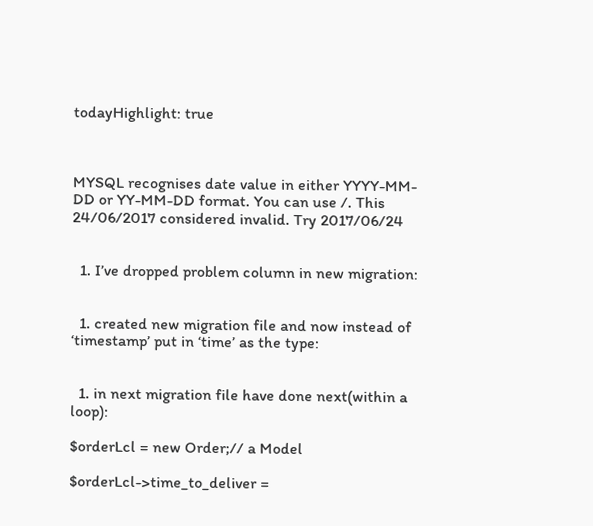todayHighlight: true



MYSQL recognises date value in either YYYY-MM-DD or YY-MM-DD format. You can use /. This 24/06/2017 considered invalid. Try 2017/06/24


  1. I’ve dropped problem column in new migration:


  1. created new migration file and now instead of ‘timestamp’ put in ‘time’ as the type:


  1. in next migration file have done next(within a loop):

$orderLcl = new Order;// a Model

$orderLcl->time_to_deliver =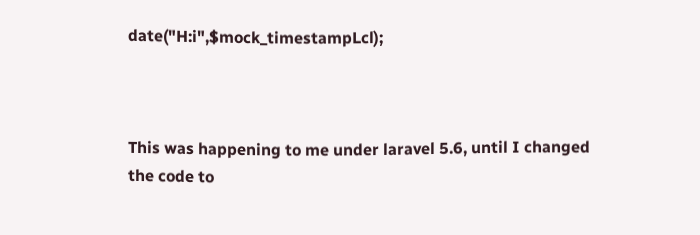date("H:i",$mock_timestampLcl);



This was happening to me under laravel 5.6, until I changed the code to